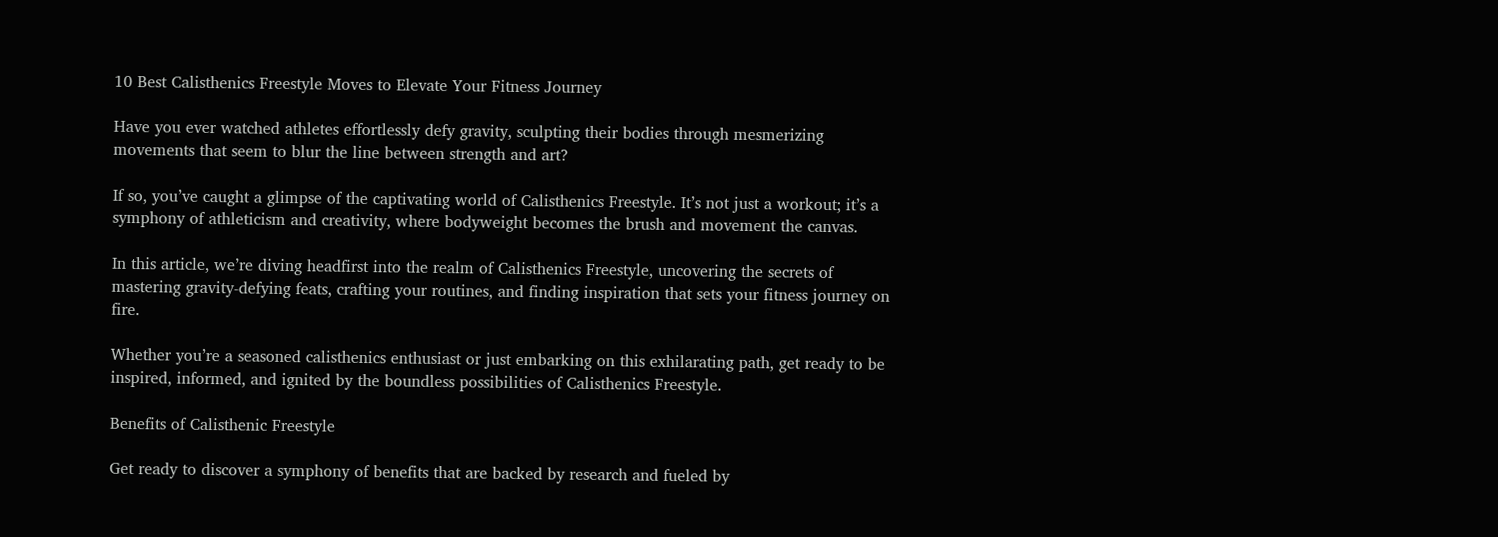10 Best Calisthenics Freestyle Moves to Elevate Your Fitness Journey

Have you ever watched athletes effortlessly defy gravity, sculpting their bodies through mesmerizing movements that seem to blur the line between strength and art?

If so, you’ve caught a glimpse of the captivating world of Calisthenics Freestyle. It’s not just a workout; it’s a symphony of athleticism and creativity, where bodyweight becomes the brush and movement the canvas.

In this article, we’re diving headfirst into the realm of Calisthenics Freestyle, uncovering the secrets of mastering gravity-defying feats, crafting your routines, and finding inspiration that sets your fitness journey on fire.

Whether you’re a seasoned calisthenics enthusiast or just embarking on this exhilarating path, get ready to be inspired, informed, and ignited by the boundless possibilities of Calisthenics Freestyle.

Benefits of Calisthenic Freestyle

Get ready to discover a symphony of benefits that are backed by research and fueled by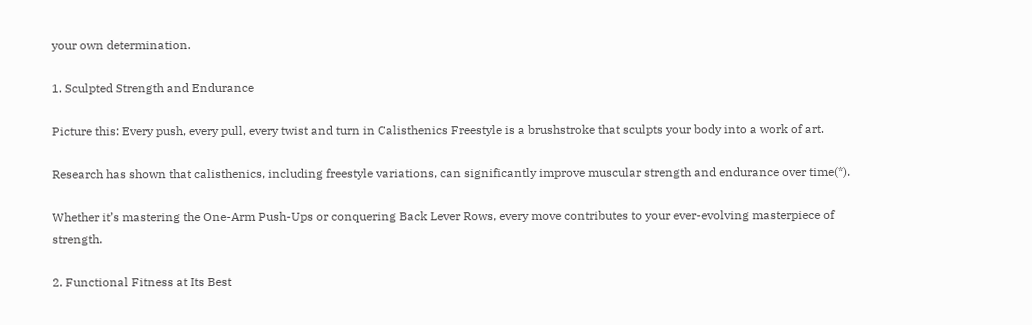your own determination.

1. Sculpted Strength and Endurance

Picture this: Every push, every pull, every twist and turn in Calisthenics Freestyle is a brushstroke that sculpts your body into a work of art.

Research has shown that calisthenics, including freestyle variations, can significantly improve muscular strength and endurance over time(*).

Whether it’s mastering the One-Arm Push-Ups or conquering Back Lever Rows, every move contributes to your ever-evolving masterpiece of strength.

2. Functional Fitness at Its Best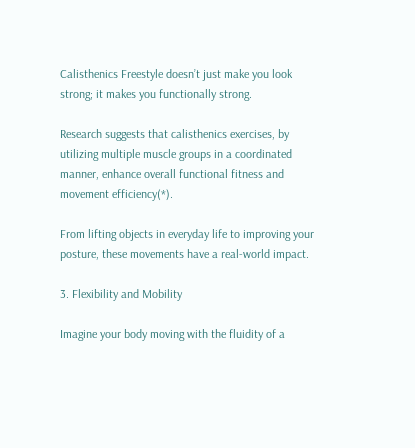Calisthenics Freestyle doesn’t just make you look strong; it makes you functionally strong.

Research suggests that calisthenics exercises, by utilizing multiple muscle groups in a coordinated manner, enhance overall functional fitness and movement efficiency(*).

From lifting objects in everyday life to improving your posture, these movements have a real-world impact.

3. Flexibility and Mobility

Imagine your body moving with the fluidity of a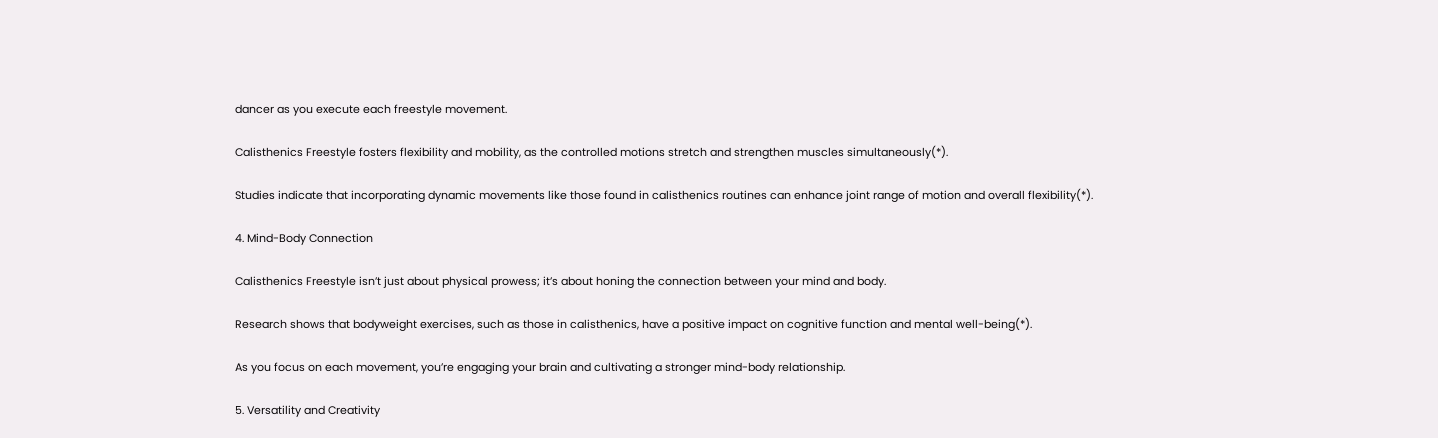dancer as you execute each freestyle movement.

Calisthenics Freestyle fosters flexibility and mobility, as the controlled motions stretch and strengthen muscles simultaneously(*).

Studies indicate that incorporating dynamic movements like those found in calisthenics routines can enhance joint range of motion and overall flexibility(*).

4. Mind-Body Connection

Calisthenics Freestyle isn’t just about physical prowess; it’s about honing the connection between your mind and body.

Research shows that bodyweight exercises, such as those in calisthenics, have a positive impact on cognitive function and mental well-being(*).

As you focus on each movement, you’re engaging your brain and cultivating a stronger mind-body relationship.

5. Versatility and Creativity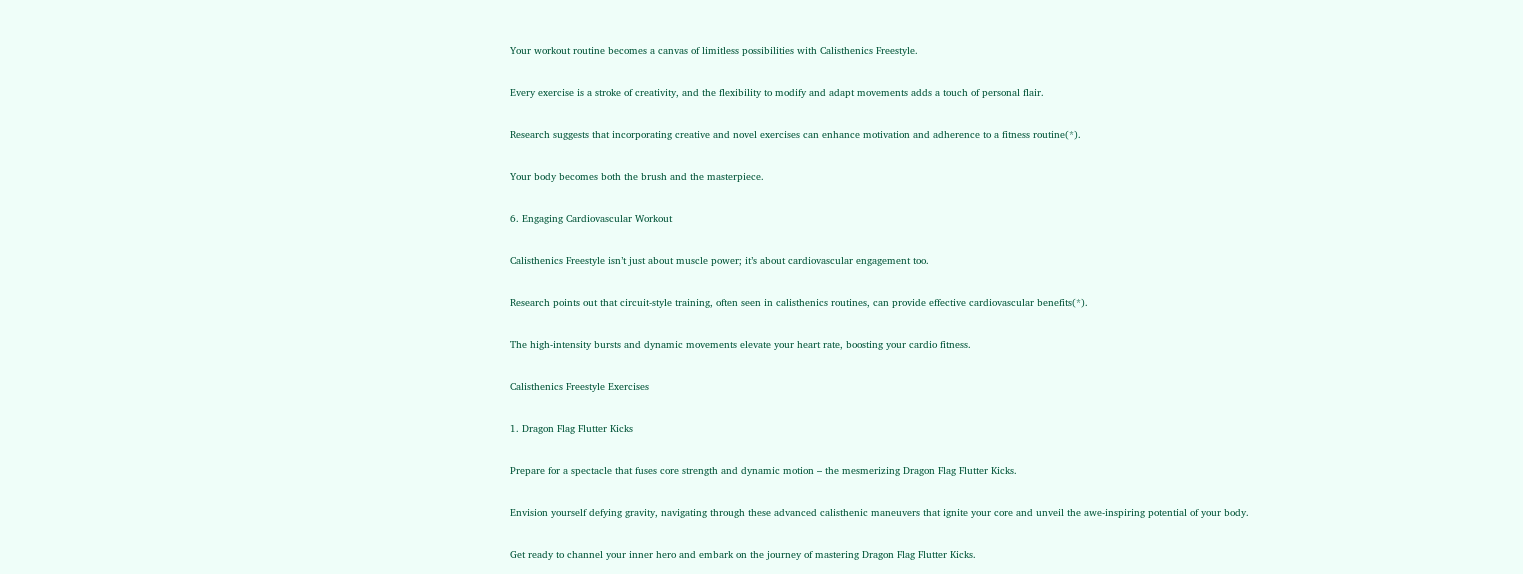Your workout routine becomes a canvas of limitless possibilities with Calisthenics Freestyle.

Every exercise is a stroke of creativity, and the flexibility to modify and adapt movements adds a touch of personal flair.

Research suggests that incorporating creative and novel exercises can enhance motivation and adherence to a fitness routine(*).

Your body becomes both the brush and the masterpiece.

6. Engaging Cardiovascular Workout

Calisthenics Freestyle isn’t just about muscle power; it’s about cardiovascular engagement too.

Research points out that circuit-style training, often seen in calisthenics routines, can provide effective cardiovascular benefits(*).

The high-intensity bursts and dynamic movements elevate your heart rate, boosting your cardio fitness.

Calisthenics Freestyle Exercises

1. Dragon Flag Flutter Kicks

Prepare for a spectacle that fuses core strength and dynamic motion – the mesmerizing Dragon Flag Flutter Kicks.

Envision yourself defying gravity, navigating through these advanced calisthenic maneuvers that ignite your core and unveil the awe-inspiring potential of your body.

Get ready to channel your inner hero and embark on the journey of mastering Dragon Flag Flutter Kicks.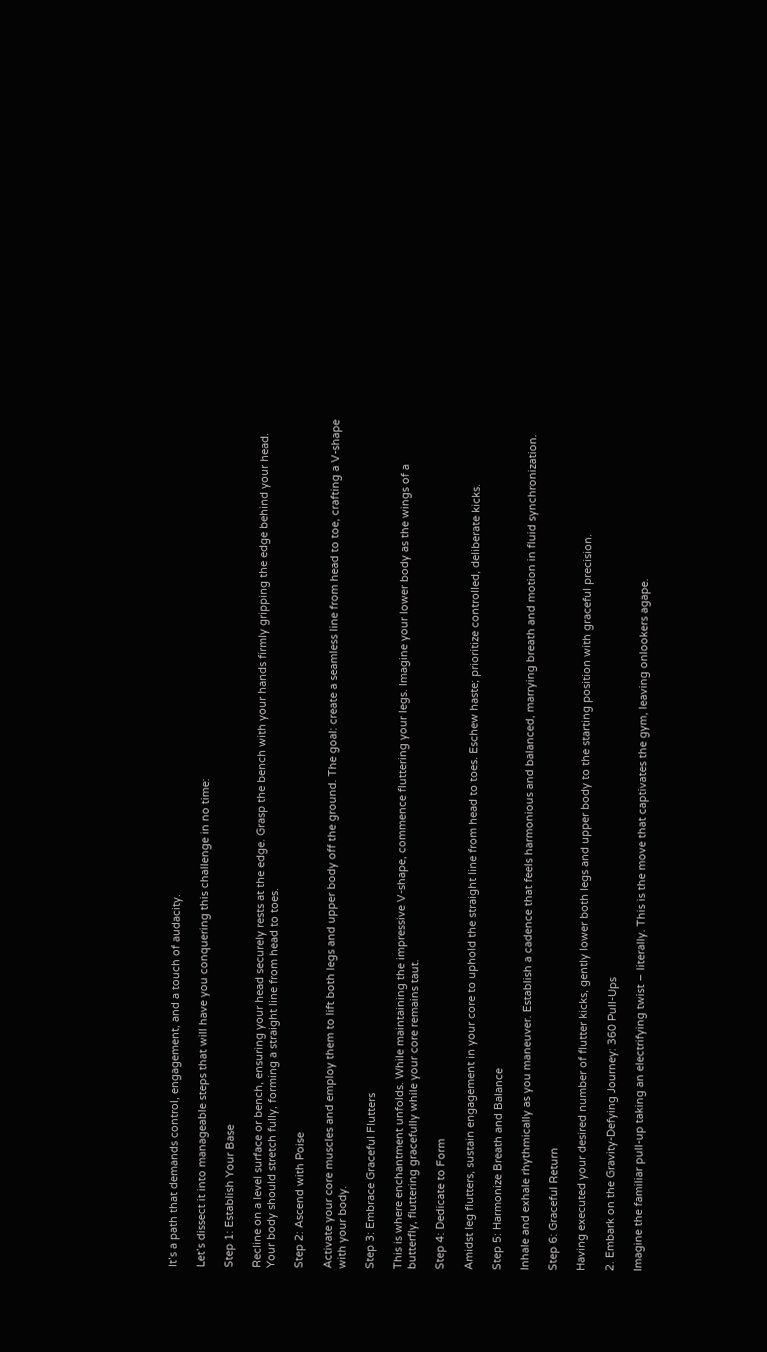It’s a path that demands control, engagement, and a touch of audacity.

Let’s dissect it into manageable steps that will have you conquering this challenge in no time:

Step 1: Establish Your Base

Recline on a level surface or bench, ensuring your head securely rests at the edge. Grasp the bench with your hands firmly gripping the edge behind your head. Your body should stretch fully, forming a straight line from head to toes.

Step 2: Ascend with Poise

Activate your core muscles and employ them to lift both legs and upper body off the ground. The goal: create a seamless line from head to toe, crafting a V-shape with your body.

Step 3: Embrace Graceful Flutters

This is where enchantment unfolds. While maintaining the impressive V-shape, commence fluttering your legs. Imagine your lower body as the wings of a butterfly, fluttering gracefully while your core remains taut.

Step 4: Dedicate to Form

Amidst leg flutters, sustain engagement in your core to uphold the straight line from head to toes. Eschew haste; prioritize controlled, deliberate kicks.

Step 5: Harmonize Breath and Balance

Inhale and exhale rhythmically as you maneuver. Establish a cadence that feels harmonious and balanced, marrying breath and motion in fluid synchronization.

Step 6: Graceful Return

Having executed your desired number of flutter kicks, gently lower both legs and upper body to the starting position with graceful precision.

2. Embark on the Gravity-Defying Journey: 360 Pull-Ups

Imagine the familiar pull-up taking an electrifying twist – literally. This is the move that captivates the gym, leaving onlookers agape.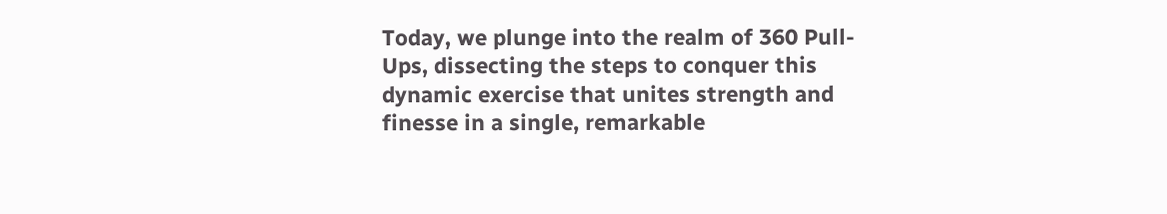Today, we plunge into the realm of 360 Pull-Ups, dissecting the steps to conquer this dynamic exercise that unites strength and finesse in a single, remarkable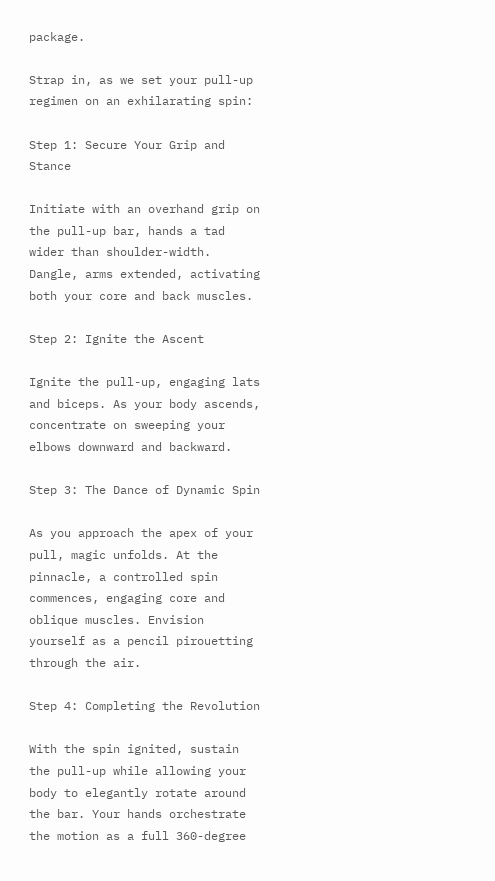package.

Strap in, as we set your pull-up regimen on an exhilarating spin:

Step 1: Secure Your Grip and Stance

Initiate with an overhand grip on the pull-up bar, hands a tad wider than shoulder-width. Dangle, arms extended, activating both your core and back muscles.

Step 2: Ignite the Ascent

Ignite the pull-up, engaging lats and biceps. As your body ascends, concentrate on sweeping your elbows downward and backward.

Step 3: The Dance of Dynamic Spin

As you approach the apex of your pull, magic unfolds. At the pinnacle, a controlled spin commences, engaging core and oblique muscles. Envision yourself as a pencil pirouetting through the air.

Step 4: Completing the Revolution

With the spin ignited, sustain the pull-up while allowing your body to elegantly rotate around the bar. Your hands orchestrate the motion as a full 360-degree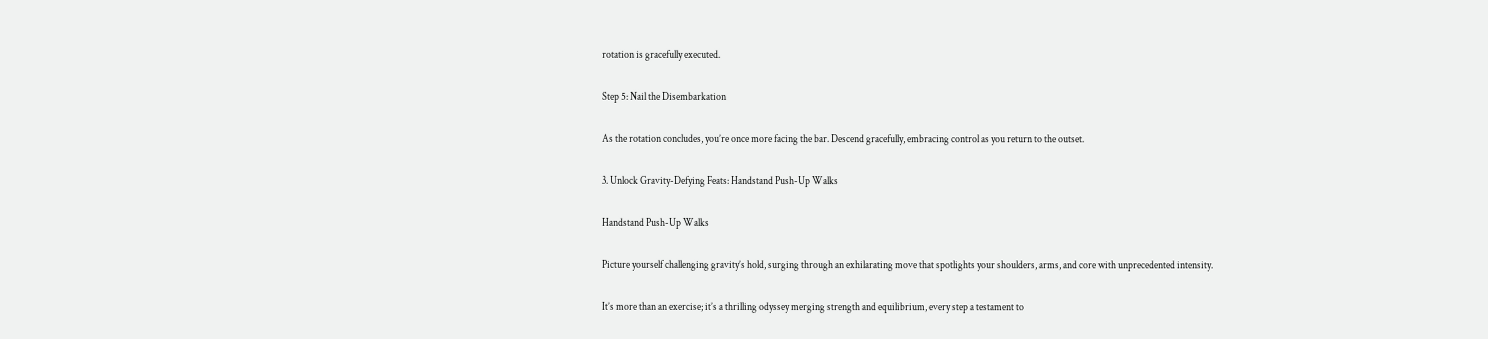rotation is gracefully executed.

Step 5: Nail the Disembarkation

As the rotation concludes, you’re once more facing the bar. Descend gracefully, embracing control as you return to the outset.

3. Unlock Gravity-Defying Feats: Handstand Push-Up Walks

Handstand Push-Up Walks

Picture yourself challenging gravity’s hold, surging through an exhilarating move that spotlights your shoulders, arms, and core with unprecedented intensity.

It’s more than an exercise; it’s a thrilling odyssey merging strength and equilibrium, every step a testament to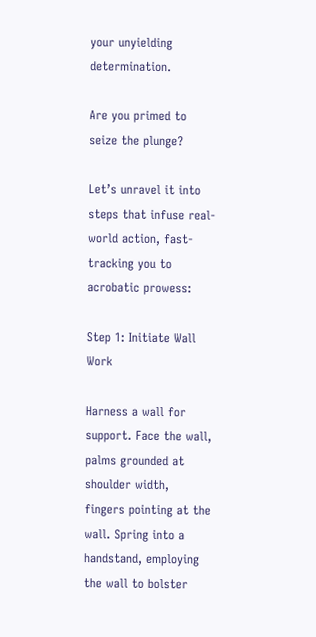your unyielding determination.

Are you primed to seize the plunge?

Let’s unravel it into steps that infuse real-world action, fast-tracking you to acrobatic prowess:

Step 1: Initiate Wall Work

Harness a wall for support. Face the wall, palms grounded at shoulder width, fingers pointing at the wall. Spring into a handstand, employing the wall to bolster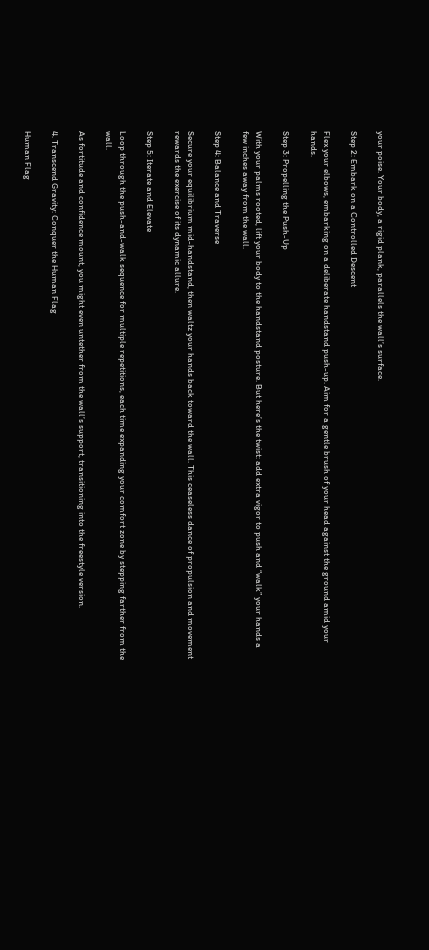your poise. Your body, a rigid plank, parallels the wall’s surface.

Step 2: Embark on a Controlled Descent

Flex your elbows, embarking on a deliberate handstand push-up. Aim for a gentle brush of your head against the ground amid your hands.

Step 3: Propelling the Push-Up

With your palms rooted, lift your body to the handstand posture. But here’s the twist: add extra vigor to push and “walk” your hands a few inches away from the wall.

Step 4: Balance and Traverse

Secure your equilibrium mid-handstand, then waltz your hands back toward the wall. This ceaseless dance of propulsion and movement rewards the exercise of its dynamic allure.

Step 5: Iterate and Elevate

Loop through the push-and-walk sequence for multiple repetitions, each time expanding your comfort zone by stepping farther from the wall.

As fortitude and confidence mount, you might even untether from the wall’s support, transitioning into the freestyle version.

4. Transcend Gravity: Conquer the Human Flag

Human Flag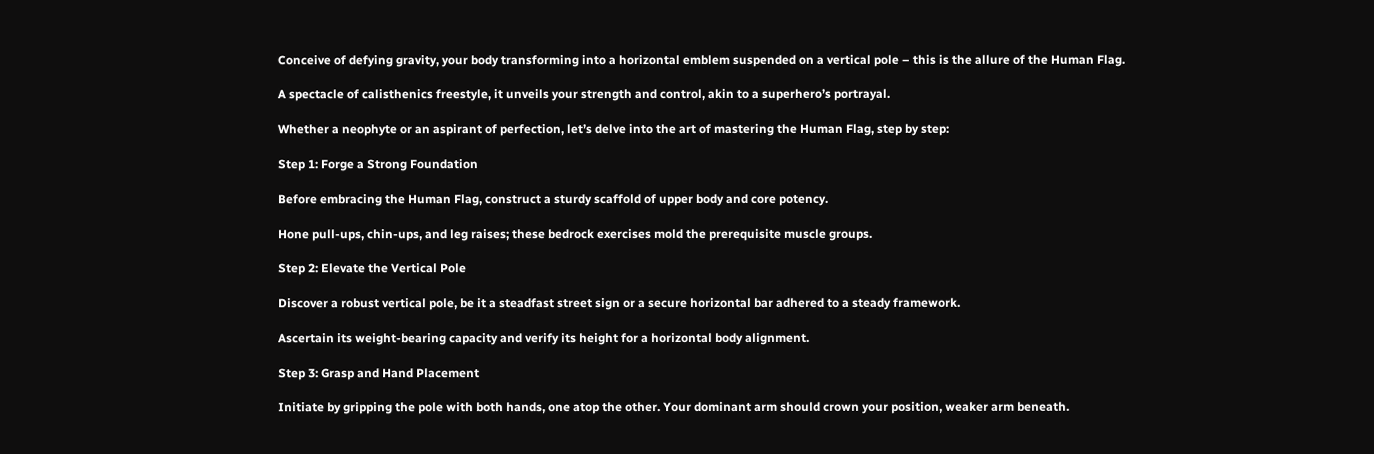Conceive of defying gravity, your body transforming into a horizontal emblem suspended on a vertical pole – this is the allure of the Human Flag.

A spectacle of calisthenics freestyle, it unveils your strength and control, akin to a superhero’s portrayal.

Whether a neophyte or an aspirant of perfection, let’s delve into the art of mastering the Human Flag, step by step:

Step 1: Forge a Strong Foundation

Before embracing the Human Flag, construct a sturdy scaffold of upper body and core potency.

Hone pull-ups, chin-ups, and leg raises; these bedrock exercises mold the prerequisite muscle groups.

Step 2: Elevate the Vertical Pole

Discover a robust vertical pole, be it a steadfast street sign or a secure horizontal bar adhered to a steady framework.

Ascertain its weight-bearing capacity and verify its height for a horizontal body alignment.

Step 3: Grasp and Hand Placement

Initiate by gripping the pole with both hands, one atop the other. Your dominant arm should crown your position, weaker arm beneath.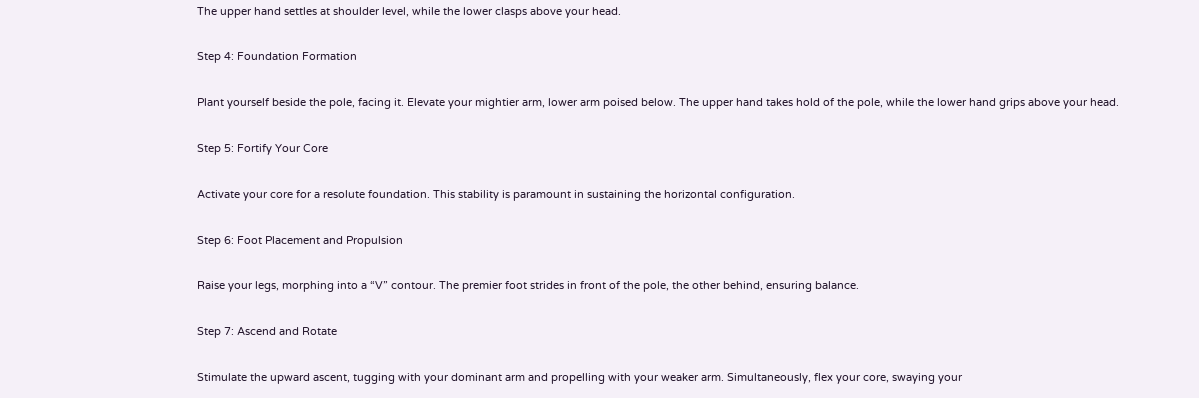The upper hand settles at shoulder level, while the lower clasps above your head.

Step 4: Foundation Formation

Plant yourself beside the pole, facing it. Elevate your mightier arm, lower arm poised below. The upper hand takes hold of the pole, while the lower hand grips above your head.

Step 5: Fortify Your Core

Activate your core for a resolute foundation. This stability is paramount in sustaining the horizontal configuration.

Step 6: Foot Placement and Propulsion

Raise your legs, morphing into a “V” contour. The premier foot strides in front of the pole, the other behind, ensuring balance.

Step 7: Ascend and Rotate

Stimulate the upward ascent, tugging with your dominant arm and propelling with your weaker arm. Simultaneously, flex your core, swaying your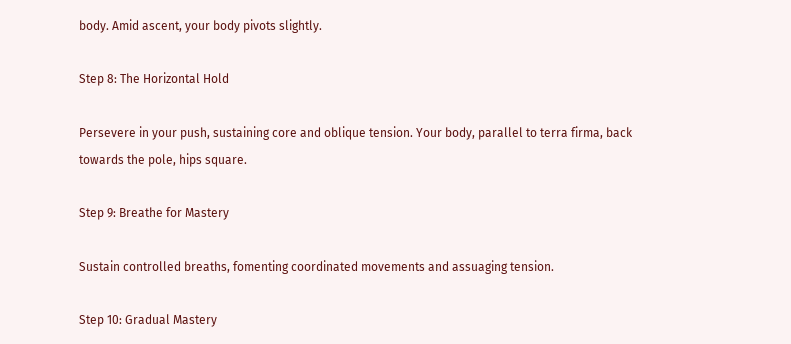body. Amid ascent, your body pivots slightly.

Step 8: The Horizontal Hold

Persevere in your push, sustaining core and oblique tension. Your body, parallel to terra firma, back towards the pole, hips square.

Step 9: Breathe for Mastery

Sustain controlled breaths, fomenting coordinated movements and assuaging tension.

Step 10: Gradual Mastery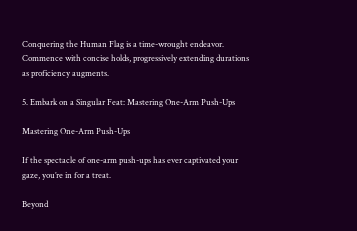Conquering the Human Flag is a time-wrought endeavor. Commence with concise holds, progressively extending durations as proficiency augments.

5. Embark on a Singular Feat: Mastering One-Arm Push-Ups

Mastering One-Arm Push-Ups

If the spectacle of one-arm push-ups has ever captivated your gaze, you’re in for a treat.

Beyond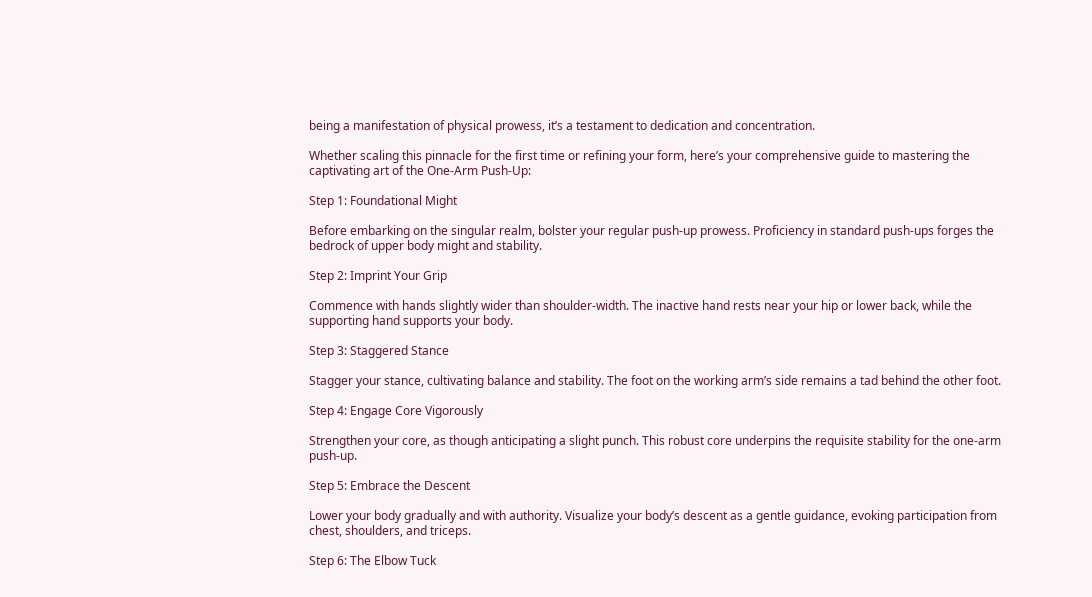being a manifestation of physical prowess, it’s a testament to dedication and concentration.

Whether scaling this pinnacle for the first time or refining your form, here’s your comprehensive guide to mastering the captivating art of the One-Arm Push-Up:

Step 1: Foundational Might

Before embarking on the singular realm, bolster your regular push-up prowess. Proficiency in standard push-ups forges the bedrock of upper body might and stability.

Step 2: Imprint Your Grip

Commence with hands slightly wider than shoulder-width. The inactive hand rests near your hip or lower back, while the supporting hand supports your body.

Step 3: Staggered Stance

Stagger your stance, cultivating balance and stability. The foot on the working arm’s side remains a tad behind the other foot.

Step 4: Engage Core Vigorously

Strengthen your core, as though anticipating a slight punch. This robust core underpins the requisite stability for the one-arm push-up.

Step 5: Embrace the Descent

Lower your body gradually and with authority. Visualize your body’s descent as a gentle guidance, evoking participation from chest, shoulders, and triceps.

Step 6: The Elbow Tuck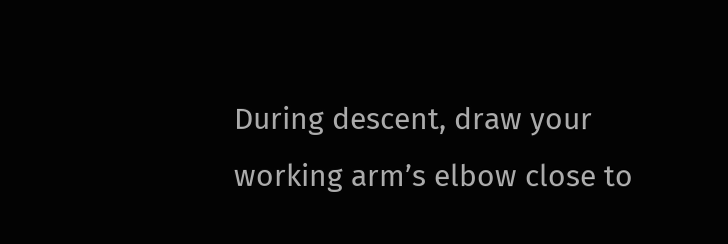During descent, draw your working arm’s elbow close to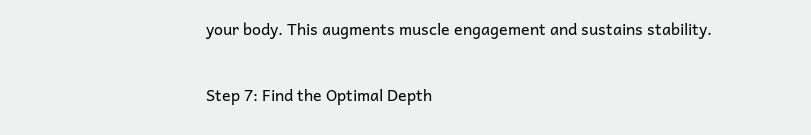your body. This augments muscle engagement and sustains stability.

Step 7: Find the Optimal Depth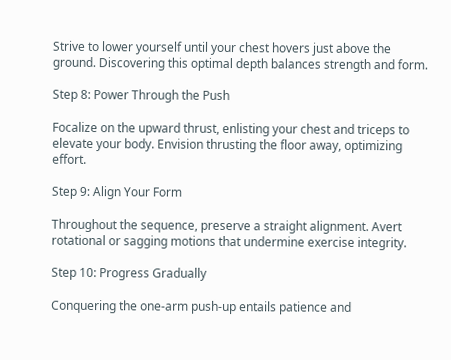Strive to lower yourself until your chest hovers just above the ground. Discovering this optimal depth balances strength and form.

Step 8: Power Through the Push

Focalize on the upward thrust, enlisting your chest and triceps to elevate your body. Envision thrusting the floor away, optimizing effort.

Step 9: Align Your Form

Throughout the sequence, preserve a straight alignment. Avert rotational or sagging motions that undermine exercise integrity.

Step 10: Progress Gradually

Conquering the one-arm push-up entails patience and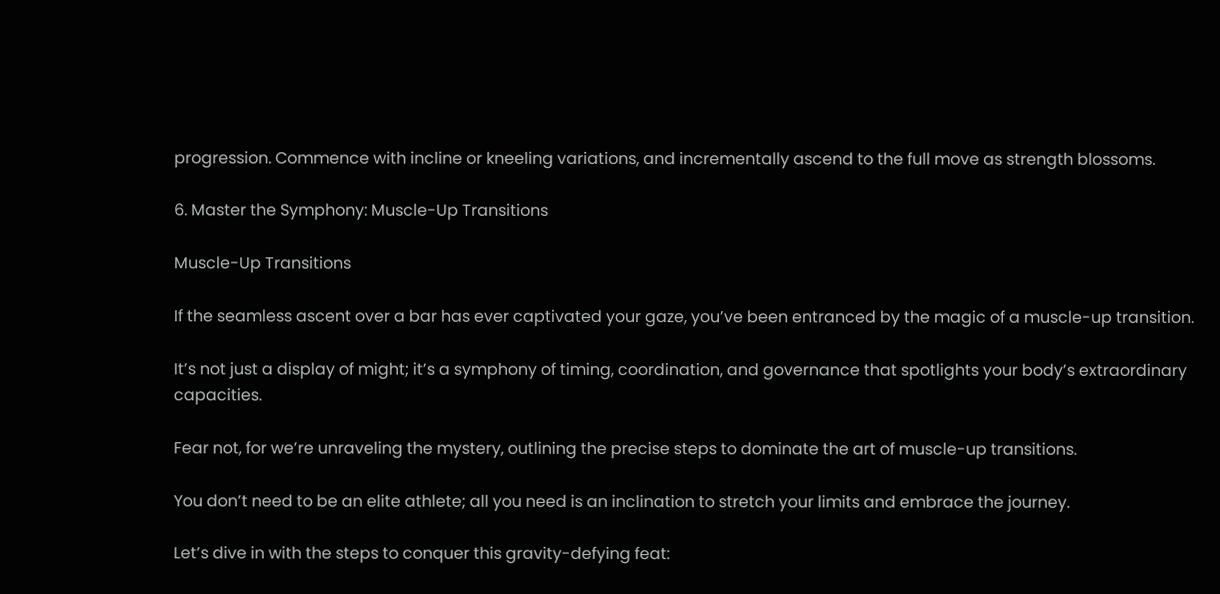progression. Commence with incline or kneeling variations, and incrementally ascend to the full move as strength blossoms.

6. Master the Symphony: Muscle-Up Transitions

Muscle-Up Transitions

If the seamless ascent over a bar has ever captivated your gaze, you’ve been entranced by the magic of a muscle-up transition.

It’s not just a display of might; it’s a symphony of timing, coordination, and governance that spotlights your body’s extraordinary capacities.

Fear not, for we’re unraveling the mystery, outlining the precise steps to dominate the art of muscle-up transitions.

You don’t need to be an elite athlete; all you need is an inclination to stretch your limits and embrace the journey.

Let’s dive in with the steps to conquer this gravity-defying feat: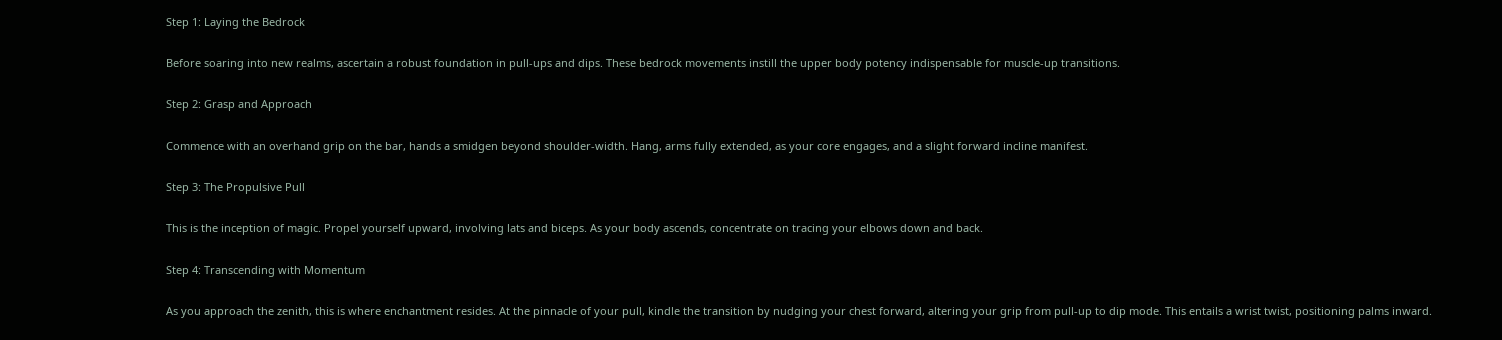Step 1: Laying the Bedrock

Before soaring into new realms, ascertain a robust foundation in pull-ups and dips. These bedrock movements instill the upper body potency indispensable for muscle-up transitions.

Step 2: Grasp and Approach

Commence with an overhand grip on the bar, hands a smidgen beyond shoulder-width. Hang, arms fully extended, as your core engages, and a slight forward incline manifest.

Step 3: The Propulsive Pull

This is the inception of magic. Propel yourself upward, involving lats and biceps. As your body ascends, concentrate on tracing your elbows down and back.

Step 4: Transcending with Momentum

As you approach the zenith, this is where enchantment resides. At the pinnacle of your pull, kindle the transition by nudging your chest forward, altering your grip from pull-up to dip mode. This entails a wrist twist, positioning palms inward.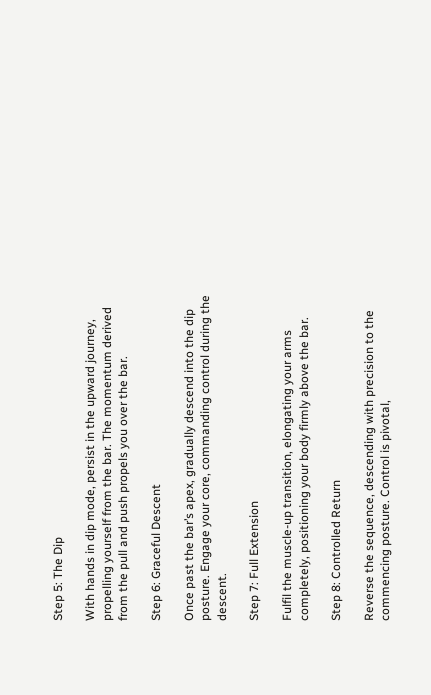Step 5: The Dip

With hands in dip mode, persist in the upward journey, propelling yourself from the bar. The momentum derived from the pull and push propels you over the bar.

Step 6: Graceful Descent

Once past the bar’s apex, gradually descend into the dip posture. Engage your core, commanding control during the descent.

Step 7: Full Extension

Fulfil the muscle-up transition, elongating your arms completely, positioning your body firmly above the bar.

Step 8: Controlled Return

Reverse the sequence, descending with precision to the commencing posture. Control is pivotal,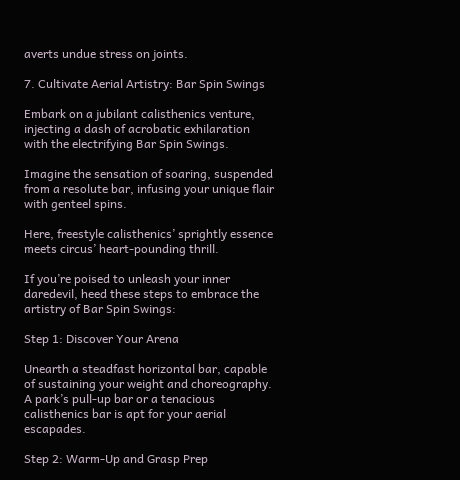averts undue stress on joints.

7. Cultivate Aerial Artistry: Bar Spin Swings

Embark on a jubilant calisthenics venture, injecting a dash of acrobatic exhilaration with the electrifying Bar Spin Swings.

Imagine the sensation of soaring, suspended from a resolute bar, infusing your unique flair with genteel spins.

Here, freestyle calisthenics’ sprightly essence meets circus’ heart-pounding thrill.

If you’re poised to unleash your inner daredevil, heed these steps to embrace the artistry of Bar Spin Swings:

Step 1: Discover Your Arena

Unearth a steadfast horizontal bar, capable of sustaining your weight and choreography. A park’s pull-up bar or a tenacious calisthenics bar is apt for your aerial escapades.

Step 2: Warm-Up and Grasp Prep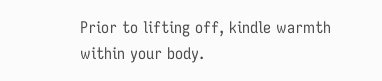Prior to lifting off, kindle warmth within your body.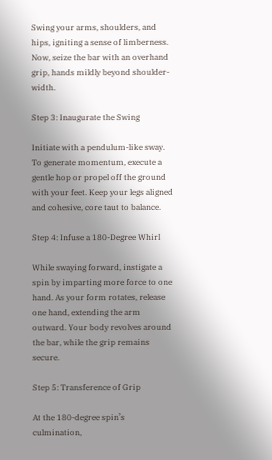Swing your arms, shoulders, and hips, igniting a sense of limberness. Now, seize the bar with an overhand grip, hands mildly beyond shoulder-width.

Step 3: Inaugurate the Swing

Initiate with a pendulum-like sway. To generate momentum, execute a gentle hop or propel off the ground with your feet. Keep your legs aligned and cohesive, core taut to balance.

Step 4: Infuse a 180-Degree Whirl

While swaying forward, instigate a spin by imparting more force to one hand. As your form rotates, release one hand, extending the arm outward. Your body revolves around the bar, while the grip remains secure.

Step 5: Transference of Grip

At the 180-degree spin’s culmination,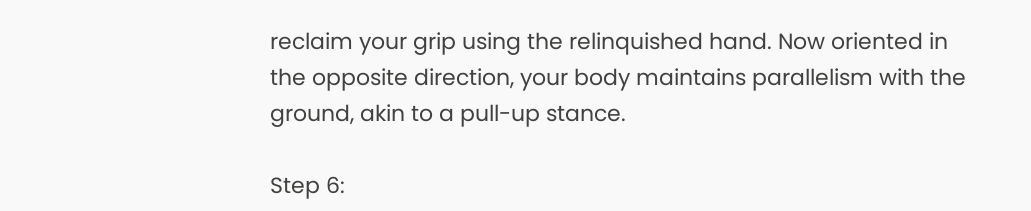reclaim your grip using the relinquished hand. Now oriented in the opposite direction, your body maintains parallelism with the ground, akin to a pull-up stance.

Step 6: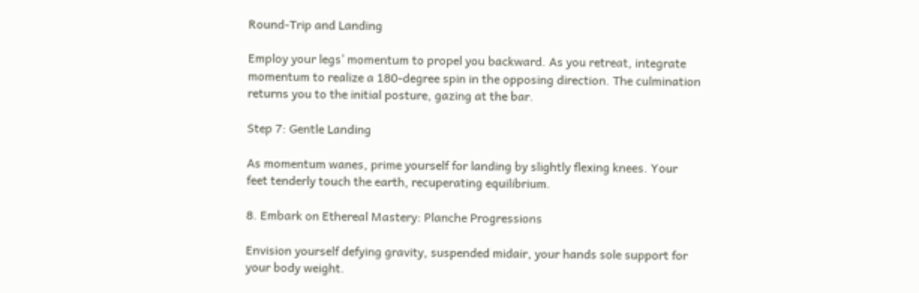Round-Trip and Landing

Employ your legs’ momentum to propel you backward. As you retreat, integrate momentum to realize a 180-degree spin in the opposing direction. The culmination returns you to the initial posture, gazing at the bar.

Step 7: Gentle Landing

As momentum wanes, prime yourself for landing by slightly flexing knees. Your feet tenderly touch the earth, recuperating equilibrium.

8. Embark on Ethereal Mastery: Planche Progressions

Envision yourself defying gravity, suspended midair, your hands sole support for your body weight.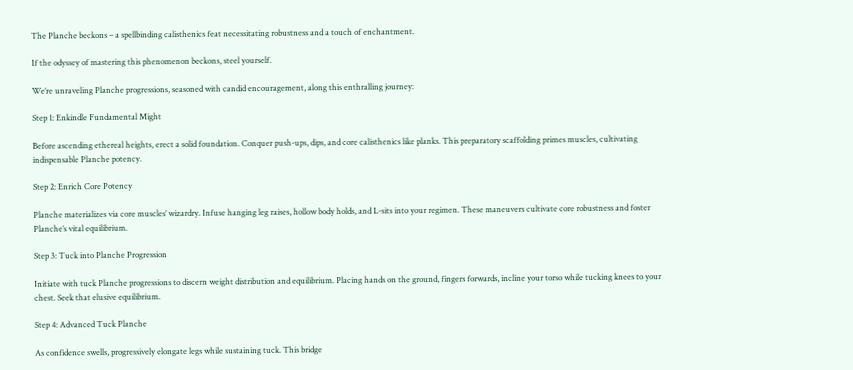The Planche beckons – a spellbinding calisthenics feat necessitating robustness and a touch of enchantment.

If the odyssey of mastering this phenomenon beckons, steel yourself.

We’re unraveling Planche progressions, seasoned with candid encouragement, along this enthralling journey:

Step 1: Enkindle Fundamental Might

Before ascending ethereal heights, erect a solid foundation. Conquer push-ups, dips, and core calisthenics like planks. This preparatory scaffolding primes muscles, cultivating indispensable Planche potency.

Step 2: Enrich Core Potency

Planche materializes via core muscles’ wizardry. Infuse hanging leg raises, hollow body holds, and L-sits into your regimen. These maneuvers cultivate core robustness and foster Planche’s vital equilibrium.

Step 3: Tuck into Planche Progression

Initiate with tuck Planche progressions to discern weight distribution and equilibrium. Placing hands on the ground, fingers forwards, incline your torso while tucking knees to your chest. Seek that elusive equilibrium.

Step 4: Advanced Tuck Planche

As confidence swells, progressively elongate legs while sustaining tuck. This bridge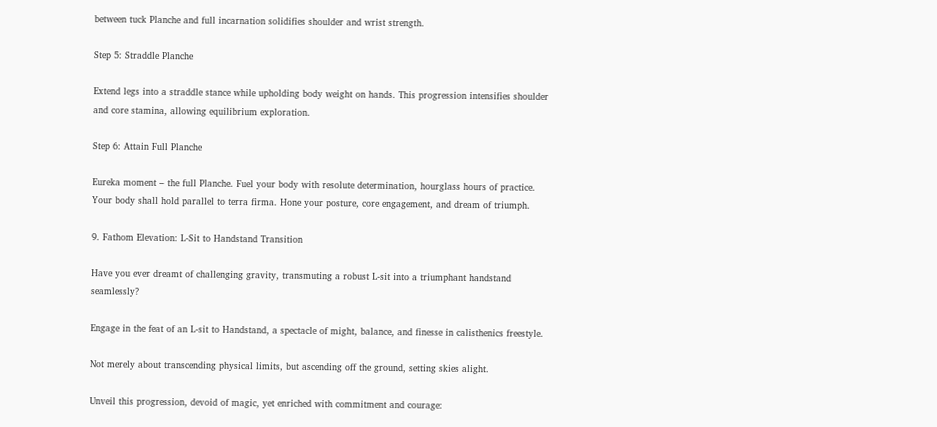between tuck Planche and full incarnation solidifies shoulder and wrist strength.

Step 5: Straddle Planche

Extend legs into a straddle stance while upholding body weight on hands. This progression intensifies shoulder and core stamina, allowing equilibrium exploration.

Step 6: Attain Full Planche

Eureka moment – the full Planche. Fuel your body with resolute determination, hourglass hours of practice. Your body shall hold parallel to terra firma. Hone your posture, core engagement, and dream of triumph.

9. Fathom Elevation: L-Sit to Handstand Transition

Have you ever dreamt of challenging gravity, transmuting a robust L-sit into a triumphant handstand seamlessly?

Engage in the feat of an L-sit to Handstand, a spectacle of might, balance, and finesse in calisthenics freestyle.

Not merely about transcending physical limits, but ascending off the ground, setting skies alight.

Unveil this progression, devoid of magic, yet enriched with commitment and courage: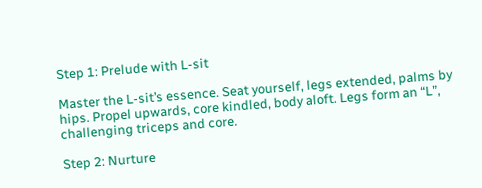Step 1: Prelude with L-sit

Master the L-sit’s essence. Seat yourself, legs extended, palms by hips. Propel upwards, core kindled, body aloft. Legs form an “L”, challenging triceps and core.

Step 2: Nurture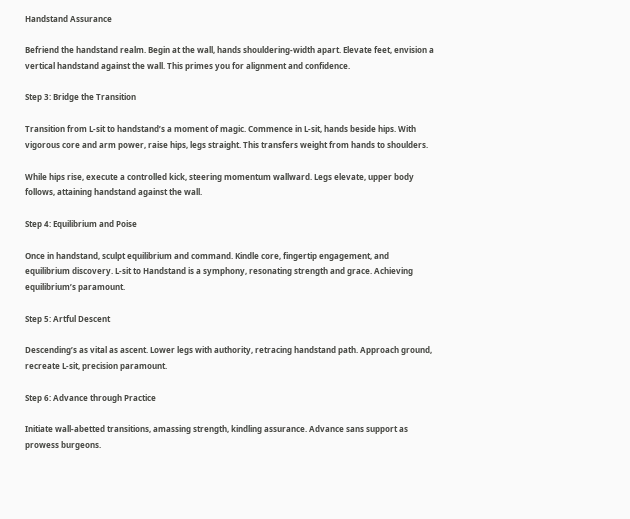Handstand Assurance

Befriend the handstand realm. Begin at the wall, hands shouldering-width apart. Elevate feet, envision a vertical handstand against the wall. This primes you for alignment and confidence.

Step 3: Bridge the Transition

Transition from L-sit to handstand’s a moment of magic. Commence in L-sit, hands beside hips. With vigorous core and arm power, raise hips, legs straight. This transfers weight from hands to shoulders.

While hips rise, execute a controlled kick, steering momentum wallward. Legs elevate, upper body follows, attaining handstand against the wall.

Step 4: Equilibrium and Poise

Once in handstand, sculpt equilibrium and command. Kindle core, fingertip engagement, and equilibrium discovery. L-sit to Handstand is a symphony, resonating strength and grace. Achieving equilibrium’s paramount.

Step 5: Artful Descent

Descending’s as vital as ascent. Lower legs with authority, retracing handstand path. Approach ground, recreate L-sit, precision paramount.

Step 6: Advance through Practice

Initiate wall-abetted transitions, amassing strength, kindling assurance. Advance sans support as prowess burgeons.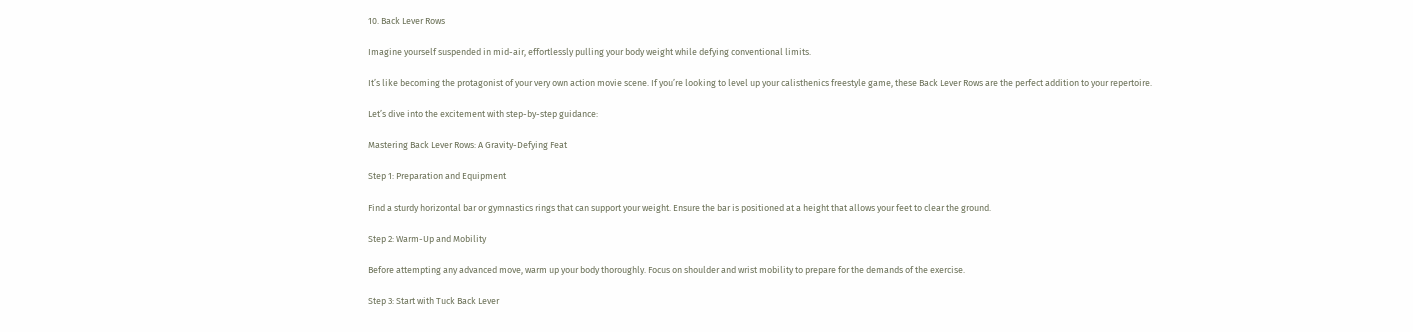10. Back Lever Rows

Imagine yourself suspended in mid-air, effortlessly pulling your body weight while defying conventional limits.

It’s like becoming the protagonist of your very own action movie scene. If you’re looking to level up your calisthenics freestyle game, these Back Lever Rows are the perfect addition to your repertoire.

Let’s dive into the excitement with step-by-step guidance:

Mastering Back Lever Rows: A Gravity-Defying Feat

Step 1: Preparation and Equipment

Find a sturdy horizontal bar or gymnastics rings that can support your weight. Ensure the bar is positioned at a height that allows your feet to clear the ground.

Step 2: Warm-Up and Mobility

Before attempting any advanced move, warm up your body thoroughly. Focus on shoulder and wrist mobility to prepare for the demands of the exercise.

Step 3: Start with Tuck Back Lever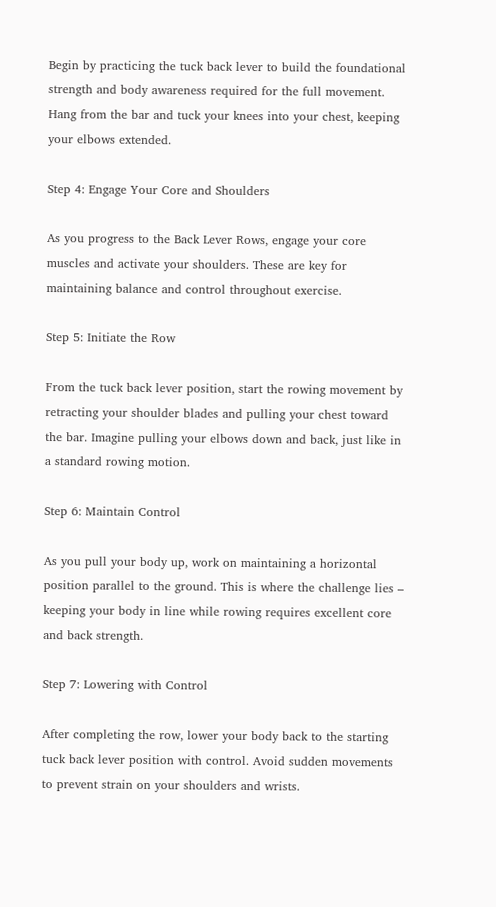Begin by practicing the tuck back lever to build the foundational strength and body awareness required for the full movement. Hang from the bar and tuck your knees into your chest, keeping your elbows extended.

Step 4: Engage Your Core and Shoulders

As you progress to the Back Lever Rows, engage your core muscles and activate your shoulders. These are key for maintaining balance and control throughout exercise.

Step 5: Initiate the Row

From the tuck back lever position, start the rowing movement by retracting your shoulder blades and pulling your chest toward the bar. Imagine pulling your elbows down and back, just like in a standard rowing motion.

Step 6: Maintain Control

As you pull your body up, work on maintaining a horizontal position parallel to the ground. This is where the challenge lies – keeping your body in line while rowing requires excellent core and back strength.

Step 7: Lowering with Control

After completing the row, lower your body back to the starting tuck back lever position with control. Avoid sudden movements to prevent strain on your shoulders and wrists.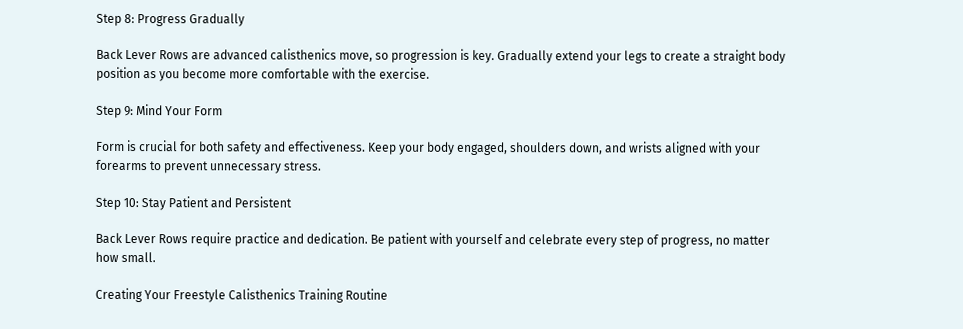Step 8: Progress Gradually

Back Lever Rows are advanced calisthenics move, so progression is key. Gradually extend your legs to create a straight body position as you become more comfortable with the exercise.

Step 9: Mind Your Form

Form is crucial for both safety and effectiveness. Keep your body engaged, shoulders down, and wrists aligned with your forearms to prevent unnecessary stress.

Step 10: Stay Patient and Persistent

Back Lever Rows require practice and dedication. Be patient with yourself and celebrate every step of progress, no matter how small.

Creating Your Freestyle Calisthenics Training Routine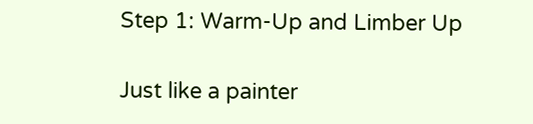Step 1: Warm-Up and Limber Up

Just like a painter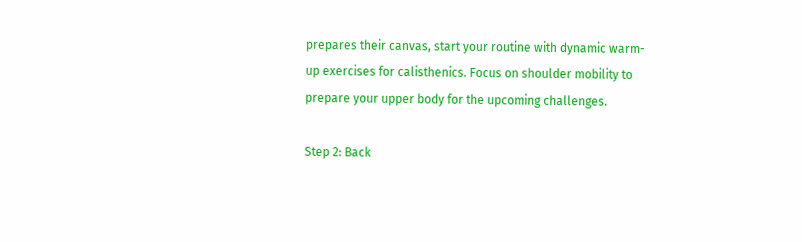prepares their canvas, start your routine with dynamic warm-up exercises for calisthenics. Focus on shoulder mobility to prepare your upper body for the upcoming challenges.

Step 2: Back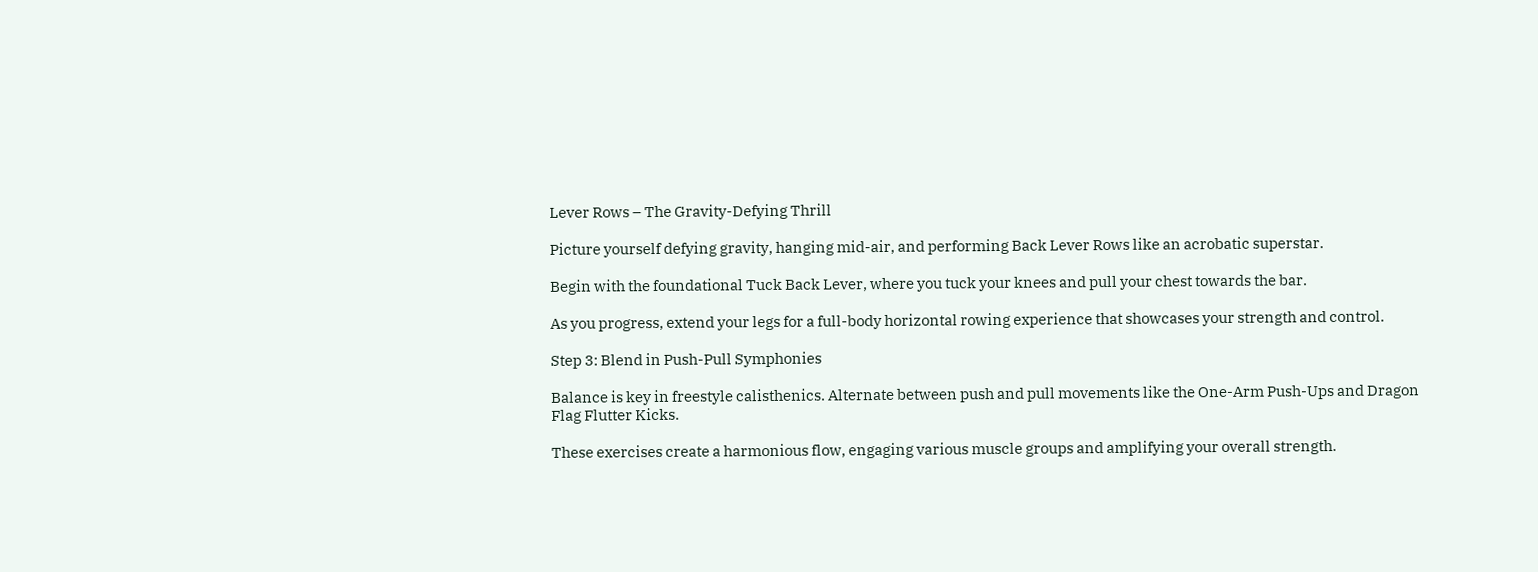Lever Rows – The Gravity-Defying Thrill

Picture yourself defying gravity, hanging mid-air, and performing Back Lever Rows like an acrobatic superstar.

Begin with the foundational Tuck Back Lever, where you tuck your knees and pull your chest towards the bar.

As you progress, extend your legs for a full-body horizontal rowing experience that showcases your strength and control.

Step 3: Blend in Push-Pull Symphonies

Balance is key in freestyle calisthenics. Alternate between push and pull movements like the One-Arm Push-Ups and Dragon Flag Flutter Kicks.

These exercises create a harmonious flow, engaging various muscle groups and amplifying your overall strength.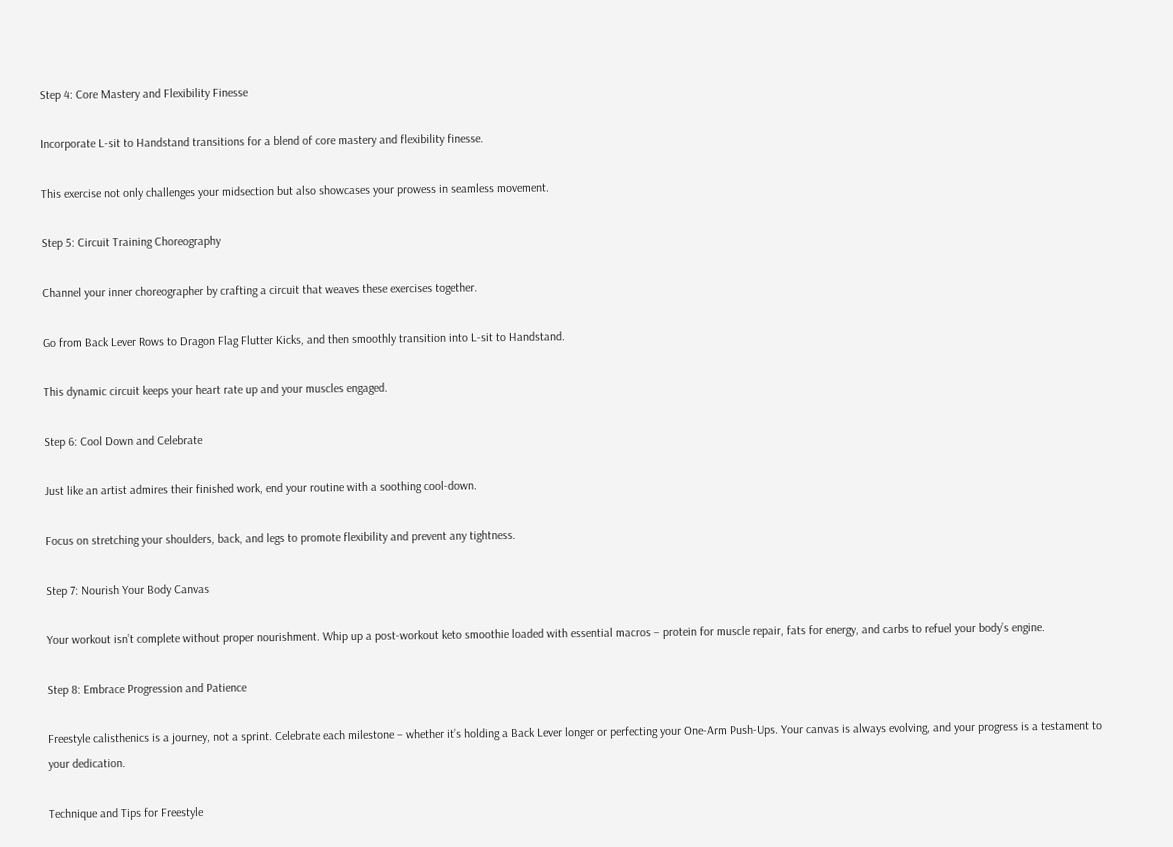Step 4: Core Mastery and Flexibility Finesse

Incorporate L-sit to Handstand transitions for a blend of core mastery and flexibility finesse.

This exercise not only challenges your midsection but also showcases your prowess in seamless movement.

Step 5: Circuit Training Choreography

Channel your inner choreographer by crafting a circuit that weaves these exercises together.

Go from Back Lever Rows to Dragon Flag Flutter Kicks, and then smoothly transition into L-sit to Handstand.

This dynamic circuit keeps your heart rate up and your muscles engaged.

Step 6: Cool Down and Celebrate

Just like an artist admires their finished work, end your routine with a soothing cool-down.

Focus on stretching your shoulders, back, and legs to promote flexibility and prevent any tightness.

Step 7: Nourish Your Body Canvas

Your workout isn’t complete without proper nourishment. Whip up a post-workout keto smoothie loaded with essential macros – protein for muscle repair, fats for energy, and carbs to refuel your body’s engine.

Step 8: Embrace Progression and Patience

Freestyle calisthenics is a journey, not a sprint. Celebrate each milestone – whether it’s holding a Back Lever longer or perfecting your One-Arm Push-Ups. Your canvas is always evolving, and your progress is a testament to your dedication.

Technique and Tips for Freestyle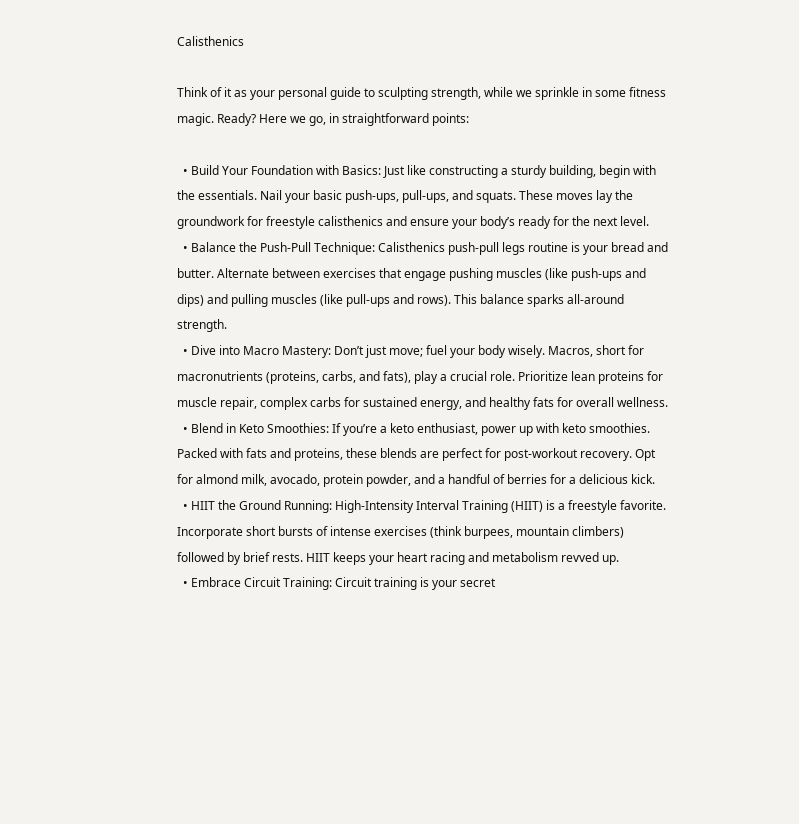Calisthenics

Think of it as your personal guide to sculpting strength, while we sprinkle in some fitness magic. Ready? Here we go, in straightforward points:

  • Build Your Foundation with Basics: Just like constructing a sturdy building, begin with the essentials. Nail your basic push-ups, pull-ups, and squats. These moves lay the groundwork for freestyle calisthenics and ensure your body’s ready for the next level.
  • Balance the Push-Pull Technique: Calisthenics push-pull legs routine is your bread and butter. Alternate between exercises that engage pushing muscles (like push-ups and dips) and pulling muscles (like pull-ups and rows). This balance sparks all-around strength.
  • Dive into Macro Mastery: Don’t just move; fuel your body wisely. Macros, short for macronutrients (proteins, carbs, and fats), play a crucial role. Prioritize lean proteins for muscle repair, complex carbs for sustained energy, and healthy fats for overall wellness.
  • Blend in Keto Smoothies: If you’re a keto enthusiast, power up with keto smoothies. Packed with fats and proteins, these blends are perfect for post-workout recovery. Opt for almond milk, avocado, protein powder, and a handful of berries for a delicious kick.
  • HIIT the Ground Running: High-Intensity Interval Training (HIIT) is a freestyle favorite. Incorporate short bursts of intense exercises (think burpees, mountain climbers) followed by brief rests. HIIT keeps your heart racing and metabolism revved up.
  • Embrace Circuit Training: Circuit training is your secret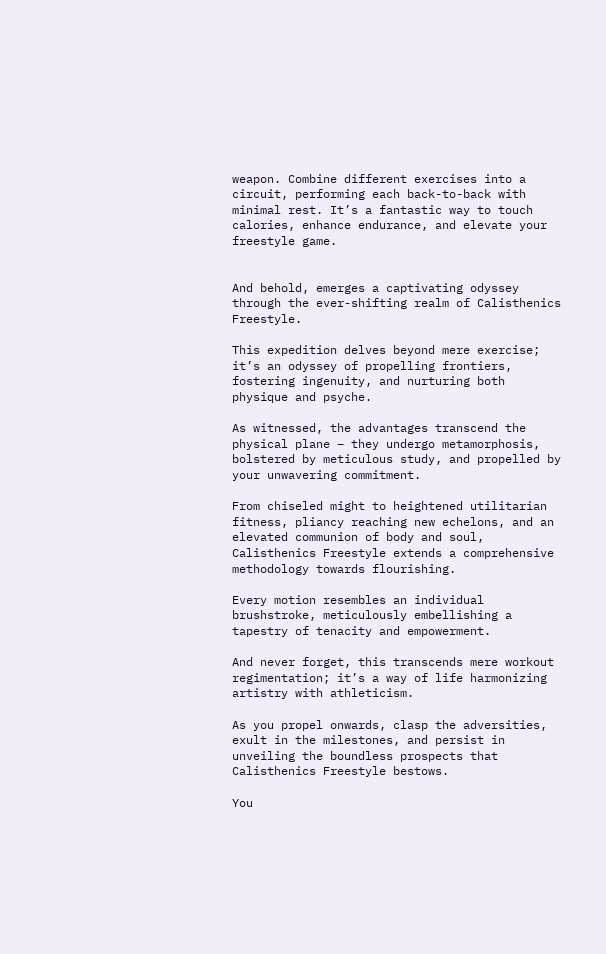weapon. Combine different exercises into a circuit, performing each back-to-back with minimal rest. It’s a fantastic way to touch calories, enhance endurance, and elevate your freestyle game.


And behold, emerges a captivating odyssey through the ever-shifting realm of Calisthenics Freestyle.

This expedition delves beyond mere exercise; it’s an odyssey of propelling frontiers, fostering ingenuity, and nurturing both physique and psyche.

As witnessed, the advantages transcend the physical plane – they undergo metamorphosis, bolstered by meticulous study, and propelled by your unwavering commitment.

From chiseled might to heightened utilitarian fitness, pliancy reaching new echelons, and an elevated communion of body and soul, Calisthenics Freestyle extends a comprehensive methodology towards flourishing.

Every motion resembles an individual brushstroke, meticulously embellishing a tapestry of tenacity and empowerment.

And never forget, this transcends mere workout regimentation; it’s a way of life harmonizing artistry with athleticism.

As you propel onwards, clasp the adversities, exult in the milestones, and persist in unveiling the boundless prospects that Calisthenics Freestyle bestows.

You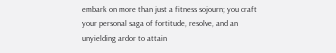embark on more than just a fitness sojourn; you craft your personal saga of fortitude, resolve, and an unyielding ardor to attain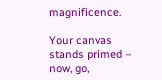magnificence.

Your canvas stands primed – now, go,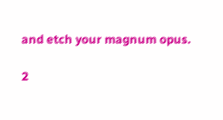and etch your magnum opus.

2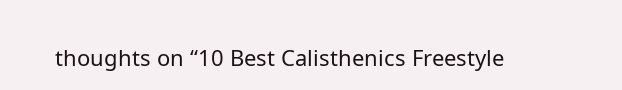thoughts on “10 Best Calisthenics Freestyle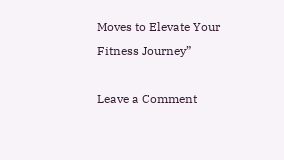Moves to Elevate Your Fitness Journey”

Leave a Comment